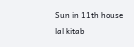Sun in 11th house lal kitab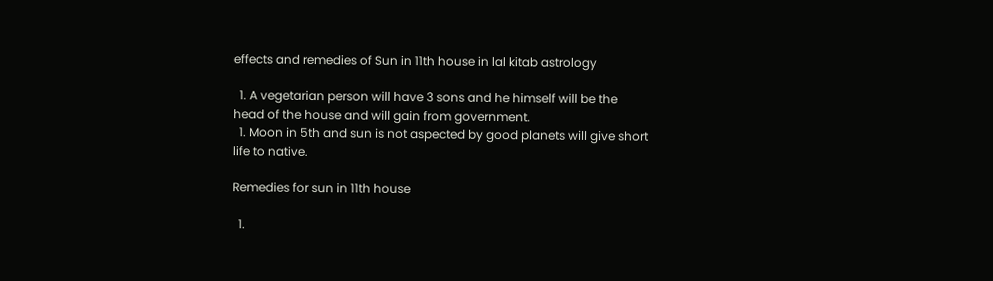effects and remedies of Sun in 11th house in lal kitab astrology

  1. A vegetarian person will have 3 sons and he himself will be the head of the house and will gain from government.
  1. Moon in 5th and sun is not aspected by good planets will give short life to native.

Remedies for sun in 11th house

  1.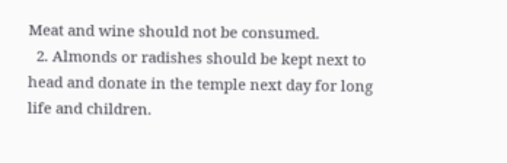Meat and wine should not be consumed.
  2. Almonds or radishes should be kept next to head and donate in the temple next day for long life and children.